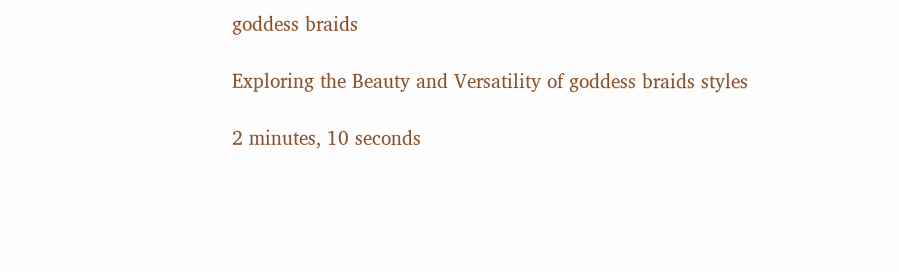goddess braids

Exploring the Beauty and Versatility of goddess braids styles

2 minutes, 10 seconds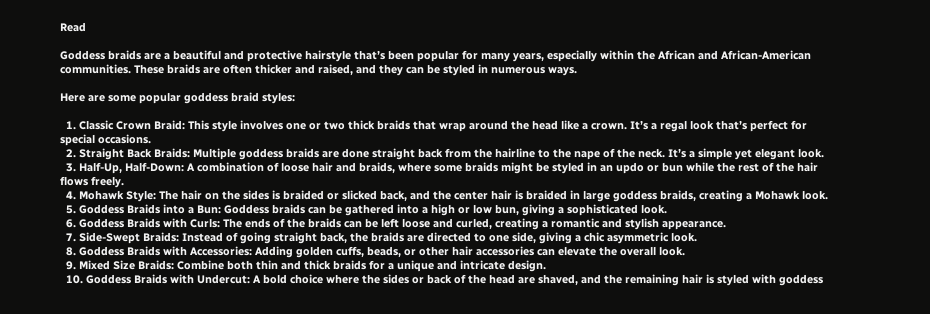Read

Goddess braids are a beautiful and protective hairstyle that’s been popular for many years, especially within the African and African-American communities. These braids are often thicker and raised, and they can be styled in numerous ways.

Here are some popular goddess braid styles:

  1. Classic Crown Braid: This style involves one or two thick braids that wrap around the head like a crown. It’s a regal look that’s perfect for special occasions.
  2. Straight Back Braids: Multiple goddess braids are done straight back from the hairline to the nape of the neck. It’s a simple yet elegant look.
  3. Half-Up, Half-Down: A combination of loose hair and braids, where some braids might be styled in an updo or bun while the rest of the hair flows freely.
  4. Mohawk Style: The hair on the sides is braided or slicked back, and the center hair is braided in large goddess braids, creating a Mohawk look.
  5. Goddess Braids into a Bun: Goddess braids can be gathered into a high or low bun, giving a sophisticated look.
  6. Goddess Braids with Curls: The ends of the braids can be left loose and curled, creating a romantic and stylish appearance.
  7. Side-Swept Braids: Instead of going straight back, the braids are directed to one side, giving a chic asymmetric look.
  8. Goddess Braids with Accessories: Adding golden cuffs, beads, or other hair accessories can elevate the overall look.
  9. Mixed Size Braids: Combine both thin and thick braids for a unique and intricate design.
  10. Goddess Braids with Undercut: A bold choice where the sides or back of the head are shaved, and the remaining hair is styled with goddess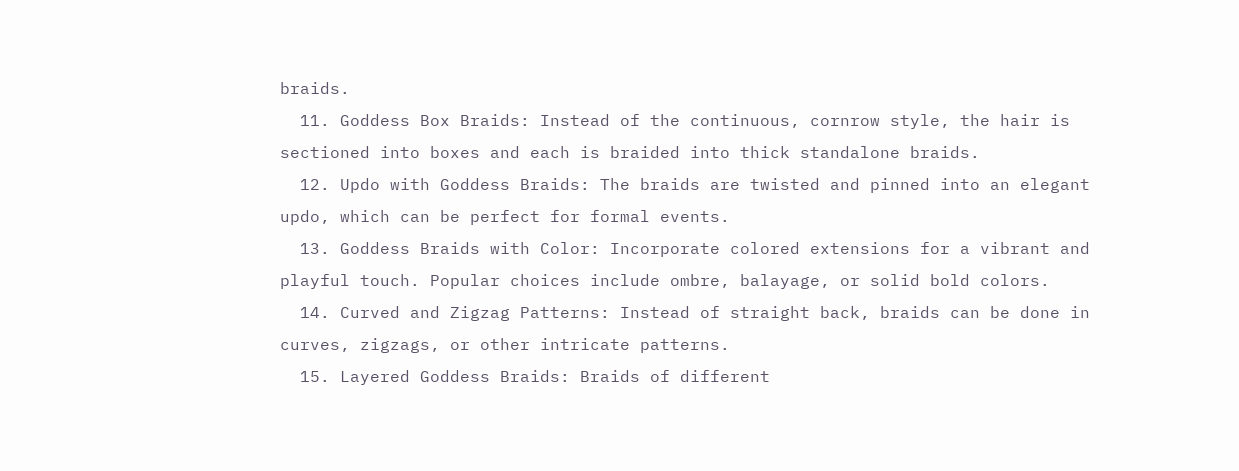braids.
  11. Goddess Box Braids: Instead of the continuous, cornrow style, the hair is sectioned into boxes and each is braided into thick standalone braids.
  12. Updo with Goddess Braids: The braids are twisted and pinned into an elegant updo, which can be perfect for formal events.
  13. Goddess Braids with Color: Incorporate colored extensions for a vibrant and playful touch. Popular choices include ombre, balayage, or solid bold colors.
  14. Curved and Zigzag Patterns: Instead of straight back, braids can be done in curves, zigzags, or other intricate patterns.
  15. Layered Goddess Braids: Braids of different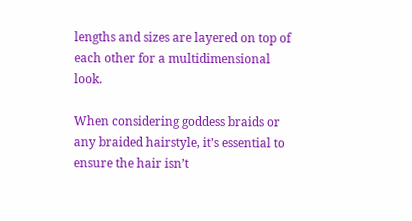lengths and sizes are layered on top of each other for a multidimensional look.

When considering goddess braids or any braided hairstyle, it’s essential to ensure the hair isn’t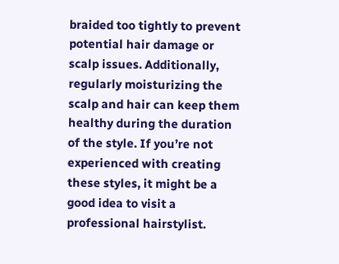braided too tightly to prevent potential hair damage or scalp issues. Additionally, regularly moisturizing the scalp and hair can keep them healthy during the duration of the style. If you’re not experienced with creating these styles, it might be a good idea to visit a professional hairstylist.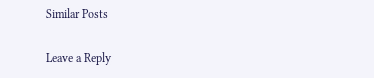Similar Posts

Leave a Reply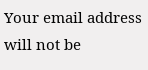Your email address will not be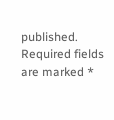published. Required fields are marked *